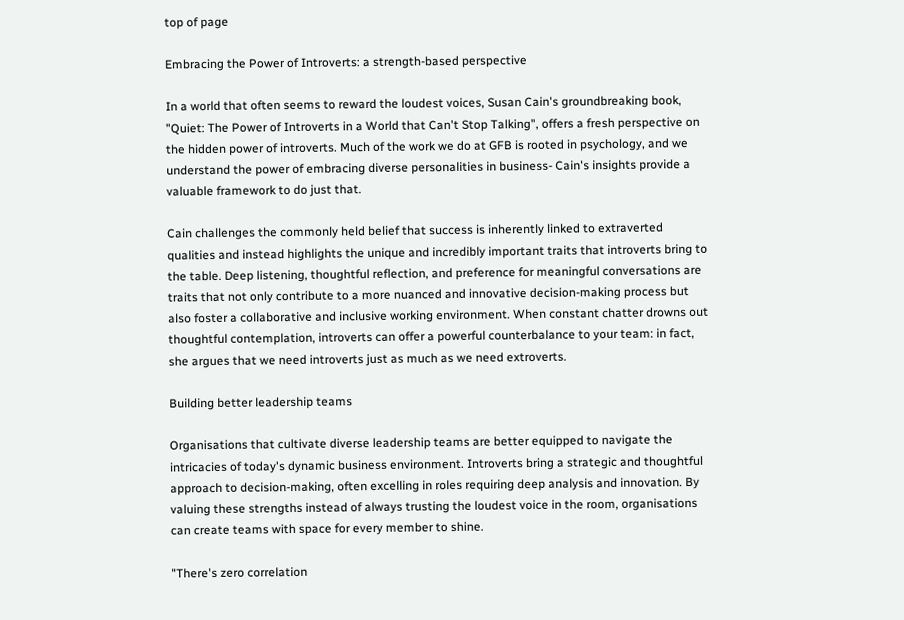top of page

Embracing the Power of Introverts: a strength-based perspective

In a world that often seems to reward the loudest voices, Susan Cain's groundbreaking book, "Quiet: The Power of Introverts in a World that Can't Stop Talking", offers a fresh perspective on the hidden power of introverts. Much of the work we do at GFB is rooted in psychology, and we understand the power of embracing diverse personalities in business- Cain's insights provide a valuable framework to do just that.

Cain challenges the commonly held belief that success is inherently linked to extraverted qualities and instead highlights the unique and incredibly important traits that introverts bring to the table. Deep listening, thoughtful reflection, and preference for meaningful conversations are traits that not only contribute to a more nuanced and innovative decision-making process but also foster a collaborative and inclusive working environment. When constant chatter drowns out thoughtful contemplation, introverts can offer a powerful counterbalance to your team: in fact, she argues that we need introverts just as much as we need extroverts.

Building better leadership teams

Organisations that cultivate diverse leadership teams are better equipped to navigate the intricacies of today's dynamic business environment. Introverts bring a strategic and thoughtful approach to decision-making, often excelling in roles requiring deep analysis and innovation. By valuing these strengths instead of always trusting the loudest voice in the room, organisations can create teams with space for every member to shine.

"There's zero correlation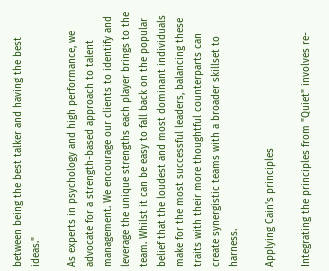between being the best talker and having the best ideas."

As experts in psychology and high performance, we advocate for a strength-based approach to talent management. We encourage our clients to identify and leverage the unique strengths each player brings to the team. Whilst it can be easy to fall back on the popular belief that the loudest and most dominant individuals make for the most successful leaders, balancing these traits with their more thoughtful counterparts can create synergistic teams with a broader skillset to harness.

Applying Cain's principles

Integrating the principles from "Quiet" involves re-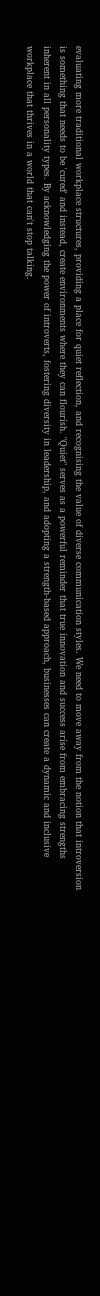evaluating more traditional workplace structures, providing a place for quiet reflection, and recognising the value of diverse communication styles. We need to move away from the notion that introversion is something that needs to be 'cured' and instead, create environments where they can flourish. "Quiet" serves as a powerful reminder that true innovation and success arise from embracing strengths inherent in all personality types. By acknowledging the power of introverts, fostering diversity in leadership, and adopting a strength-based approach, businesses can create a dynamic and inclusive workplace that thrives in a world that can't stop talking.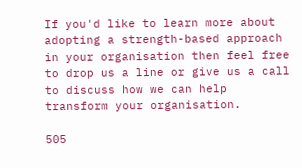If you'd like to learn more about adopting a strength-based approach in your organisation then feel free to drop us a line or give us a call to discuss how we can help transform your organisation.

505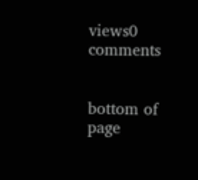views0 comments


bottom of page